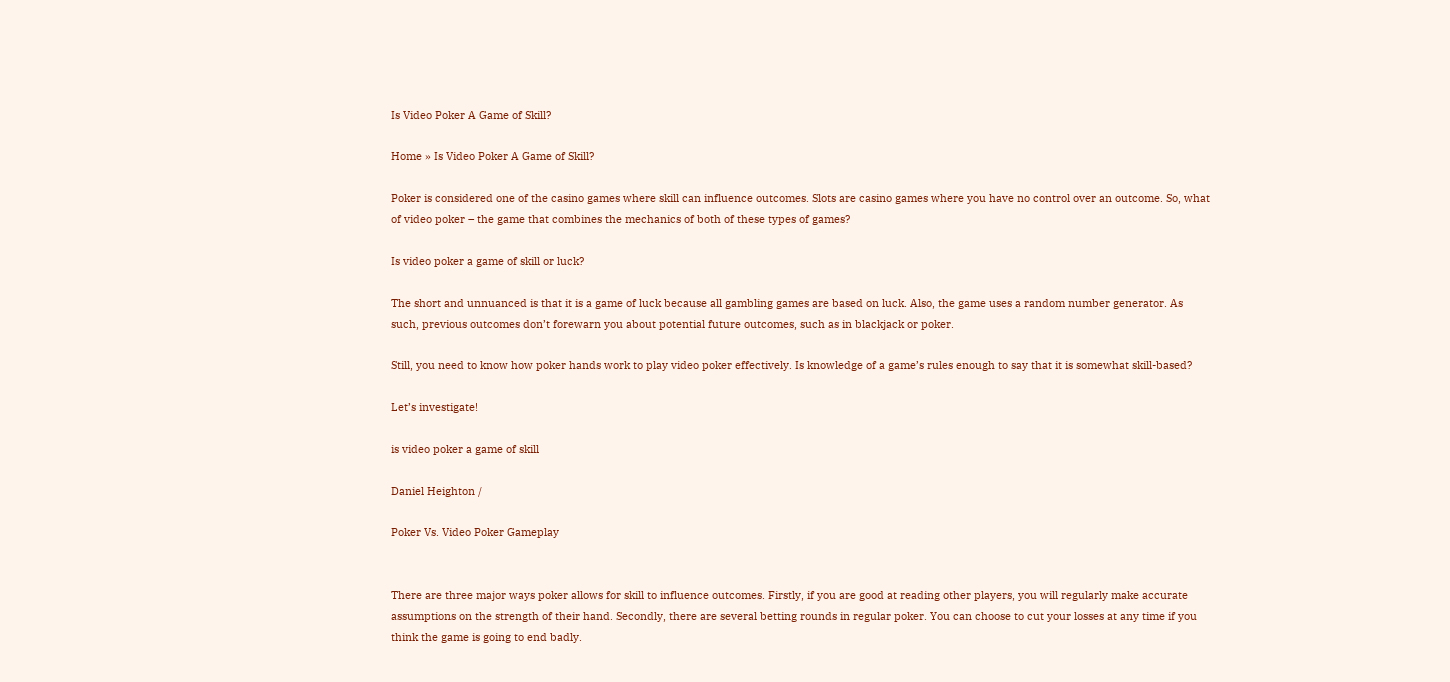Is Video Poker A Game of Skill?

Home » Is Video Poker A Game of Skill?

Poker is considered one of the casino games where skill can influence outcomes. Slots are casino games where you have no control over an outcome. So, what of video poker – the game that combines the mechanics of both of these types of games?

Is video poker a game of skill or luck?

The short and unnuanced is that it is a game of luck because all gambling games are based on luck. Also, the game uses a random number generator. As such, previous outcomes don’t forewarn you about potential future outcomes, such as in blackjack or poker.

Still, you need to know how poker hands work to play video poker effectively. Is knowledge of a game’s rules enough to say that it is somewhat skill-based?

Let’s investigate!

is video poker a game of skill

Daniel Heighton /

Poker Vs. Video Poker Gameplay


There are three major ways poker allows for skill to influence outcomes. Firstly, if you are good at reading other players, you will regularly make accurate assumptions on the strength of their hand. Secondly, there are several betting rounds in regular poker. You can choose to cut your losses at any time if you think the game is going to end badly.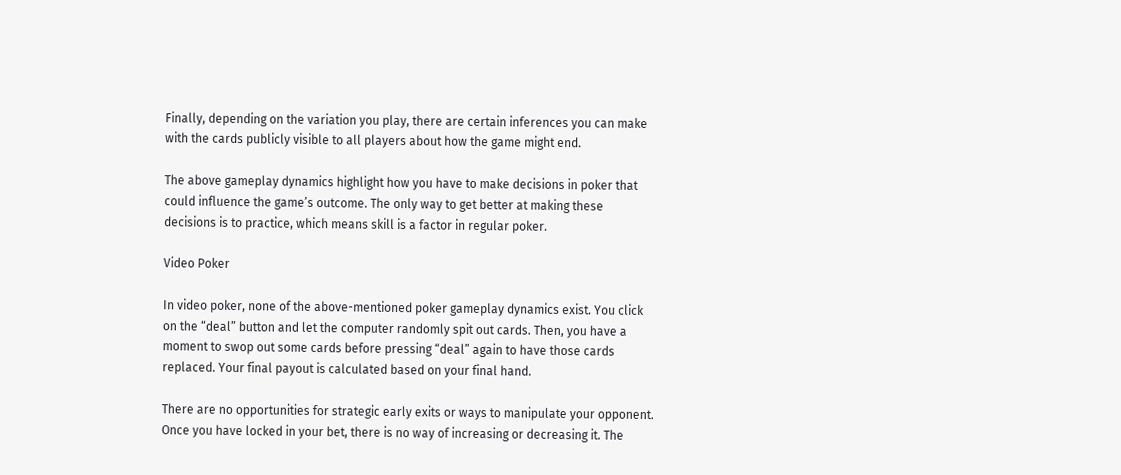Finally, depending on the variation you play, there are certain inferences you can make with the cards publicly visible to all players about how the game might end.

The above gameplay dynamics highlight how you have to make decisions in poker that could influence the game’s outcome. The only way to get better at making these decisions is to practice, which means skill is a factor in regular poker.

Video Poker

In video poker, none of the above-mentioned poker gameplay dynamics exist. You click on the “deal” button and let the computer randomly spit out cards. Then, you have a moment to swop out some cards before pressing “deal” again to have those cards replaced. Your final payout is calculated based on your final hand.

There are no opportunities for strategic early exits or ways to manipulate your opponent. Once you have locked in your bet, there is no way of increasing or decreasing it. The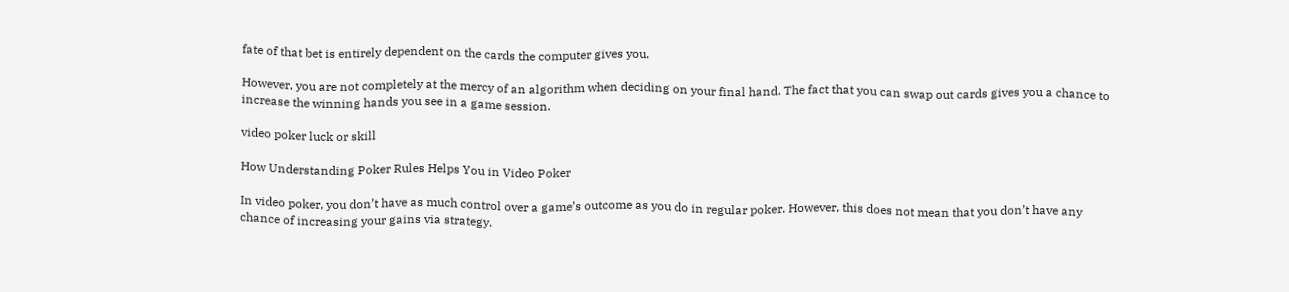fate of that bet is entirely dependent on the cards the computer gives you.

However, you are not completely at the mercy of an algorithm when deciding on your final hand. The fact that you can swap out cards gives you a chance to increase the winning hands you see in a game session.

video poker luck or skill

How Understanding Poker Rules Helps You in Video Poker

In video poker, you don’t have as much control over a game’s outcome as you do in regular poker. However, this does not mean that you don’t have any chance of increasing your gains via strategy.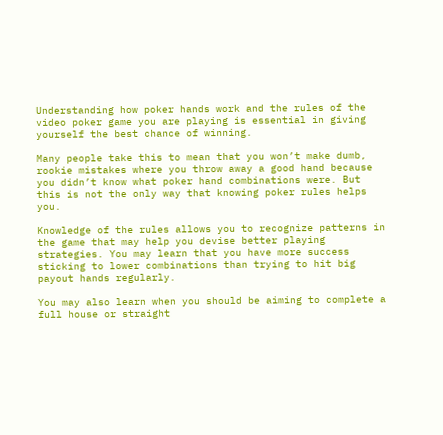Understanding how poker hands work and the rules of the video poker game you are playing is essential in giving yourself the best chance of winning.

Many people take this to mean that you won’t make dumb, rookie mistakes where you throw away a good hand because you didn’t know what poker hand combinations were. But this is not the only way that knowing poker rules helps you.

Knowledge of the rules allows you to recognize patterns in the game that may help you devise better playing strategies. You may learn that you have more success sticking to lower combinations than trying to hit big payout hands regularly.

You may also learn when you should be aiming to complete a full house or straight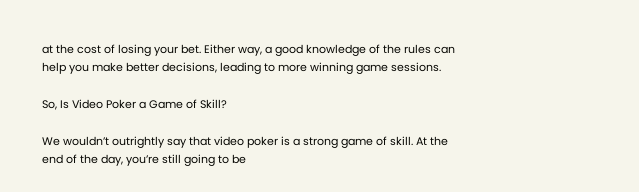at the cost of losing your bet. Either way, a good knowledge of the rules can help you make better decisions, leading to more winning game sessions.

So, Is Video Poker a Game of Skill?

We wouldn’t outrightly say that video poker is a strong game of skill. At the end of the day, you’re still going to be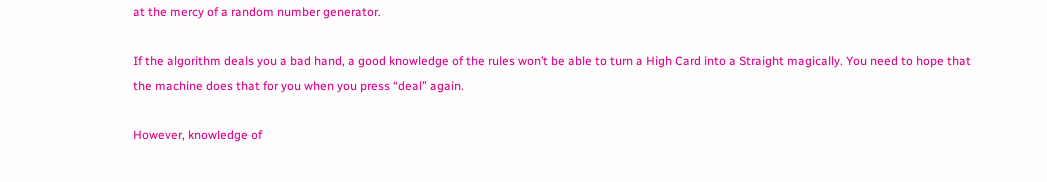at the mercy of a random number generator.

If the algorithm deals you a bad hand, a good knowledge of the rules won’t be able to turn a High Card into a Straight magically. You need to hope that the machine does that for you when you press “deal” again.

However, knowledge of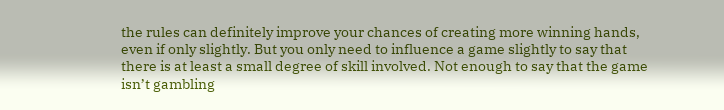the rules can definitely improve your chances of creating more winning hands, even if only slightly. But you only need to influence a game slightly to say that there is at least a small degree of skill involved. Not enough to say that the game isn’t gambling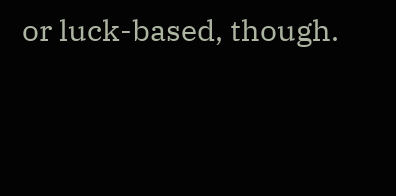or luck-based, though.